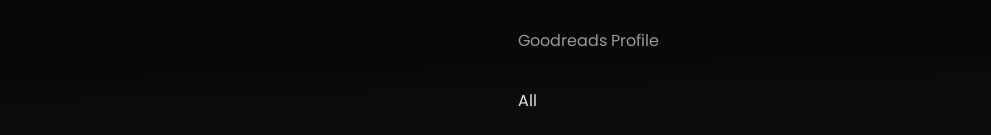Goodreads Profile

All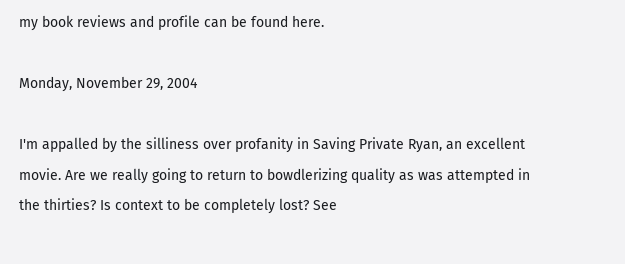my book reviews and profile can be found here.

Monday, November 29, 2004

I'm appalled by the silliness over profanity in Saving Private Ryan, an excellent movie. Are we really going to return to bowdlerizing quality as was attempted in the thirties? Is context to be completely lost? See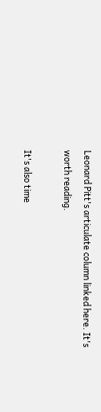Leonard Pitt's articulate column linked here. It's worth reading.

It's also time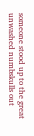someone stood up to the great unwashed numbskulls out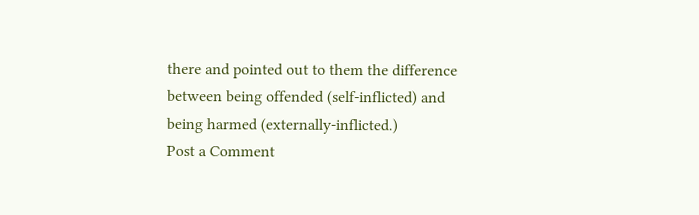there and pointed out to them the difference between being offended (self-inflicted) and being harmed (externally-inflicted.)
Post a Comment